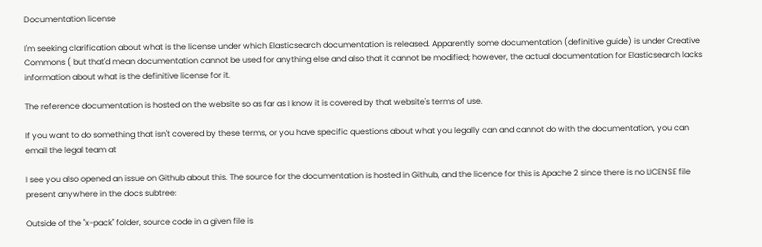Documentation license

I'm seeking clarification about what is the license under which Elasticsearch documentation is released. Apparently some documentation (definitive guide) is under Creative Commons ( but that'd mean documentation cannot be used for anything else and also that it cannot be modified; however, the actual documentation for Elasticsearch lacks information about what is the definitive license for it.

The reference documentation is hosted on the website so as far as I know it is covered by that website's terms of use.

If you want to do something that isn't covered by these terms, or you have specific questions about what you legally can and cannot do with the documentation, you can email the legal team at

I see you also opened an issue on Github about this. The source for the documentation is hosted in Github, and the licence for this is Apache 2 since there is no LICENSE file present anywhere in the docs subtree:

Outside of the "x-pack" folder, source code in a given file is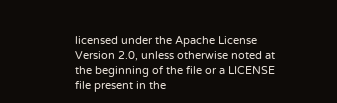licensed under the Apache License Version 2.0, unless otherwise noted at the beginning of the file or a LICENSE file present in the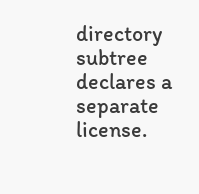directory subtree declares a separate license.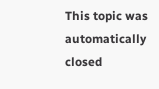This topic was automatically closed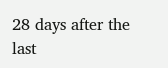28 days after the last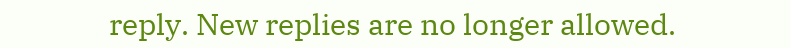reply. New replies are no longer allowed.